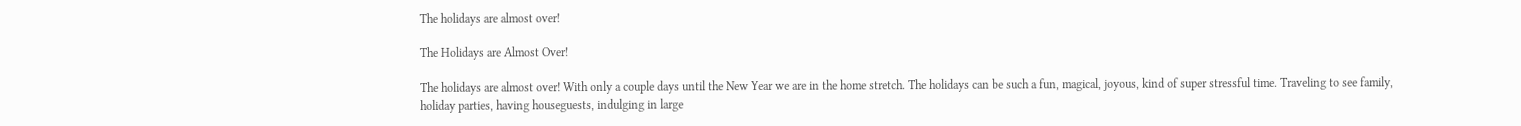The holidays are almost over!

The Holidays are Almost Over!

The holidays are almost over! With only a couple days until the New Year we are in the home stretch. The holidays can be such a fun, magical, joyous, kind of super stressful time. Traveling to see family, holiday parties, having houseguests, indulging in large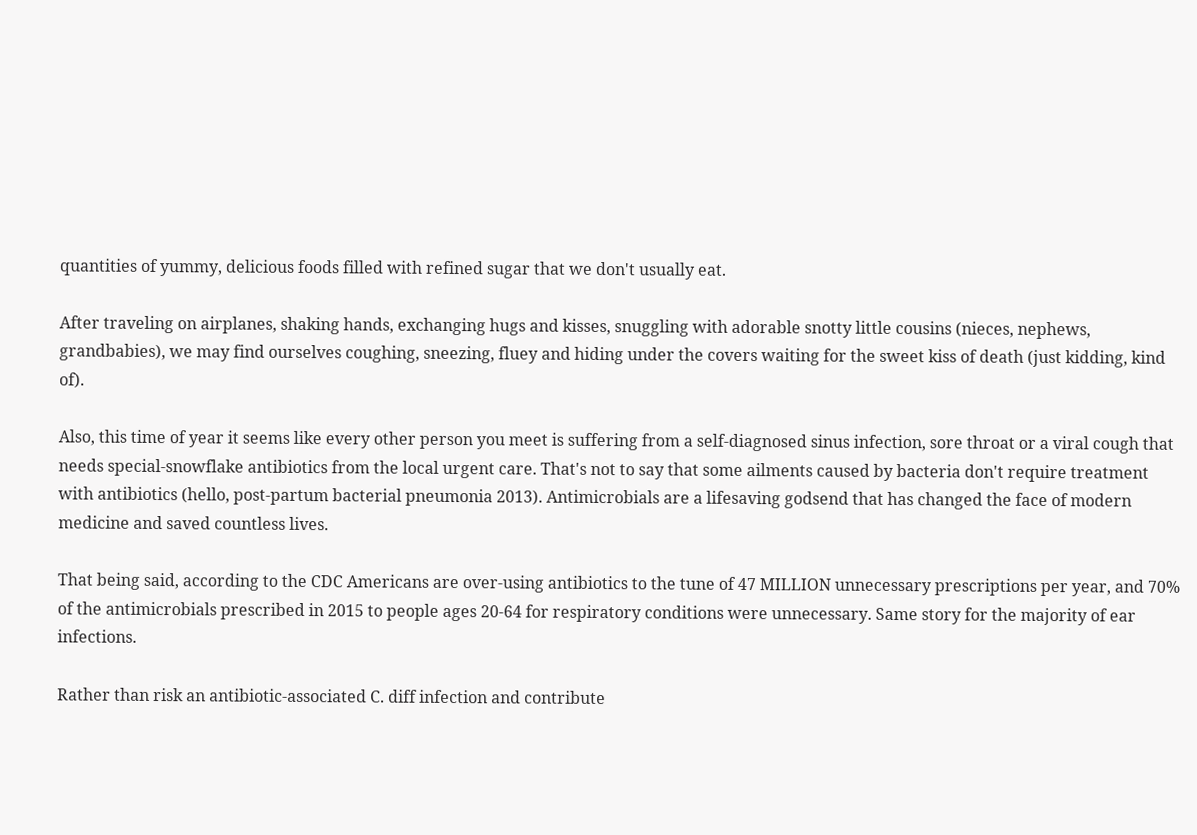quantities of yummy, delicious foods filled with refined sugar that we don't usually eat.

After traveling on airplanes, shaking hands, exchanging hugs and kisses, snuggling with adorable snotty little cousins (nieces, nephews, grandbabies), we may find ourselves coughing, sneezing, fluey and hiding under the covers waiting for the sweet kiss of death (just kidding, kind of).

Also, this time of year it seems like every other person you meet is suffering from a self-diagnosed sinus infection, sore throat or a viral cough that needs special-snowflake antibiotics from the local urgent care. That's not to say that some ailments caused by bacteria don't require treatment with antibiotics (hello, post-partum bacterial pneumonia 2013). Antimicrobials are a lifesaving godsend that has changed the face of modern medicine and saved countless lives.

That being said, according to the CDC Americans are over-using antibiotics to the tune of 47 MILLION unnecessary prescriptions per year, and 70% of the antimicrobials prescribed in 2015 to people ages 20-64 for respiratory conditions were unnecessary. Same story for the majority of ear infections.

Rather than risk an antibiotic-associated C. diff infection and contribute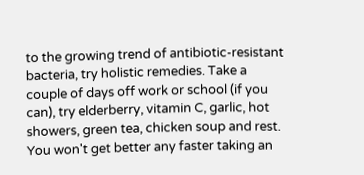to the growing trend of antibiotic-resistant bacteria, try holistic remedies. Take a couple of days off work or school (if you can), try elderberry, vitamin C, garlic, hot showers, green tea, chicken soup and rest. You won't get better any faster taking an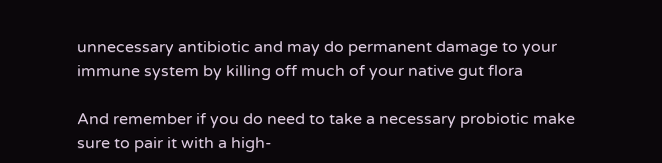unnecessary antibiotic and may do permanent damage to your immune system by killing off much of your native gut flora

And remember if you do need to take a necessary probiotic make sure to pair it with a high-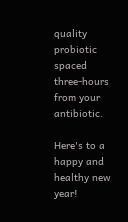quality probiotic spaced three-hours from your antibiotic.

Here's to a happy and healthy new year!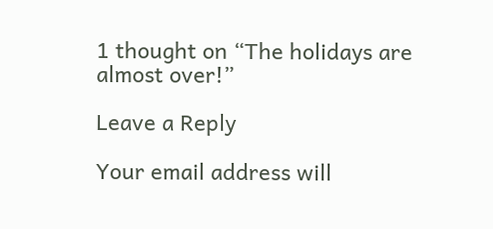1 thought on “The holidays are almost over!”

Leave a Reply

Your email address will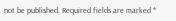not be published. Required fields are marked *